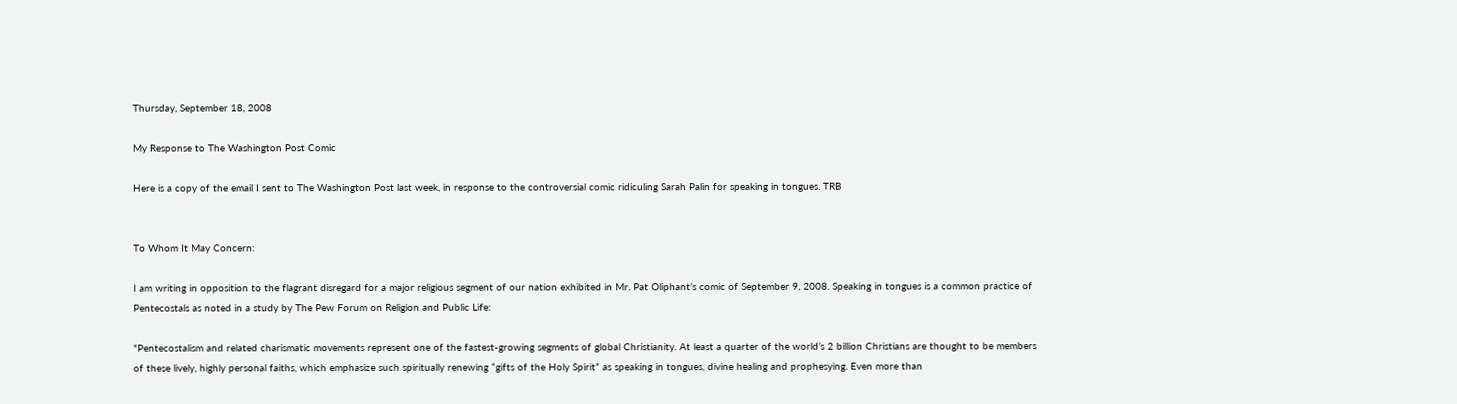Thursday, September 18, 2008

My Response to The Washington Post Comic

Here is a copy of the email I sent to The Washington Post last week, in response to the controversial comic ridiculing Sarah Palin for speaking in tongues. TRB


To Whom It May Concern:

I am writing in opposition to the flagrant disregard for a major religious segment of our nation exhibited in Mr. Pat Oliphant’s comic of September 9, 2008. Speaking in tongues is a common practice of Pentecostals as noted in a study by The Pew Forum on Religion and Public Life:

"Pentecostalism and related charismatic movements represent one of the fastest-growing segments of global Christianity. At least a quarter of the world’s 2 billion Christians are thought to be members of these lively, highly personal faiths, which emphasize such spiritually renewing “gifts of the Holy Spirit” as speaking in tongues, divine healing and prophesying. Even more than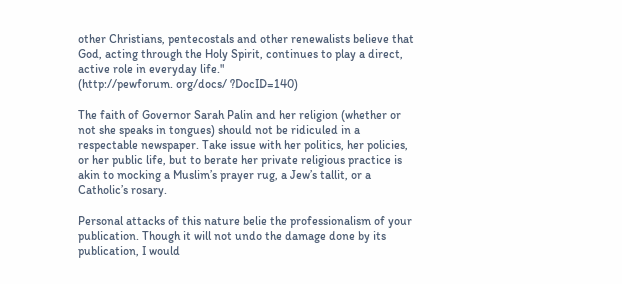other Christians, pentecostals and other renewalists believe that God, acting through the Holy Spirit, continues to play a direct, active role in everyday life."
(http://pewforum. org/docs/ ?DocID=140)

The faith of Governor Sarah Palin and her religion (whether or not she speaks in tongues) should not be ridiculed in a respectable newspaper. Take issue with her politics, her policies, or her public life, but to berate her private religious practice is akin to mocking a Muslim’s prayer rug, a Jew’s tallit, or a Catholic’s rosary.

Personal attacks of this nature belie the professionalism of your publication. Though it will not undo the damage done by its publication, I would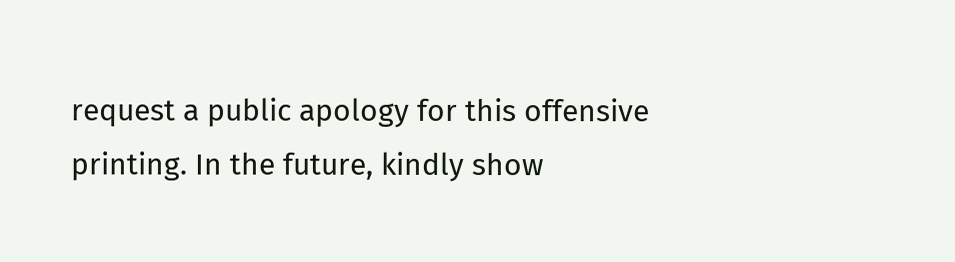request a public apology for this offensive printing. In the future, kindly show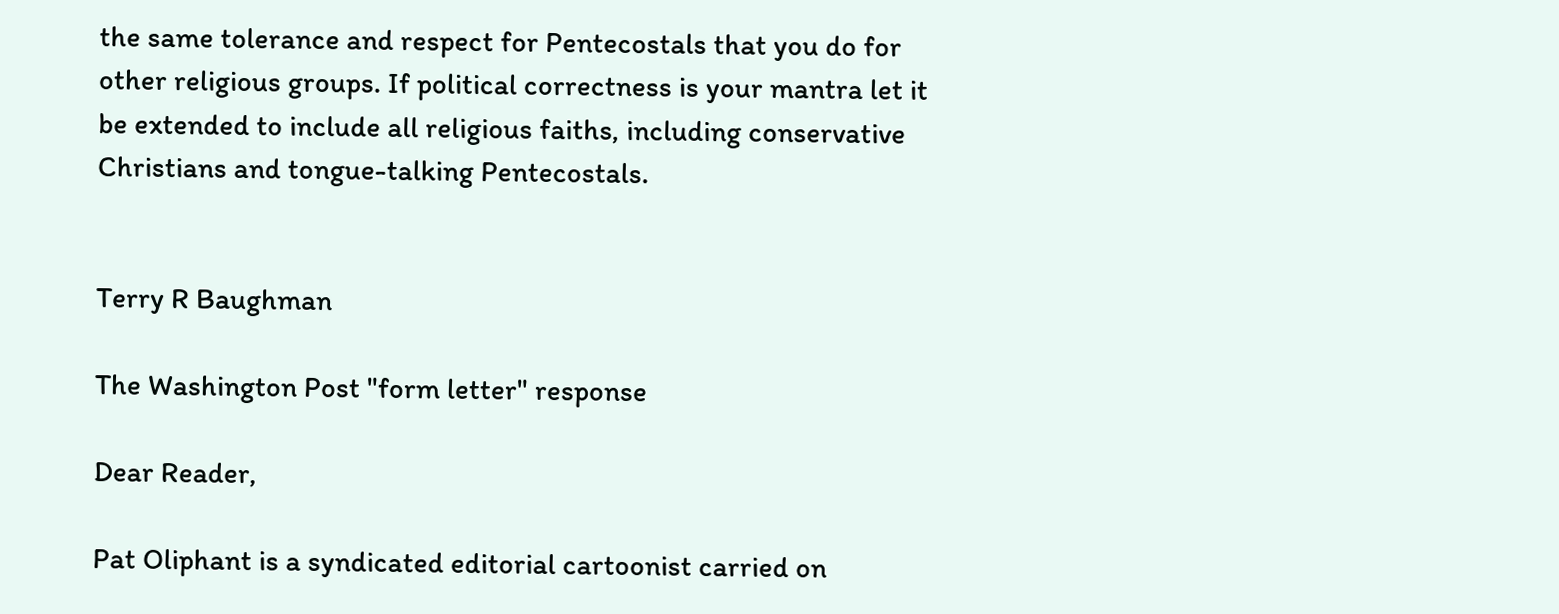the same tolerance and respect for Pentecostals that you do for other religious groups. If political correctness is your mantra let it be extended to include all religious faiths, including conservative Christians and tongue-talking Pentecostals.


Terry R Baughman

The Washington Post "form letter" response

Dear Reader,

Pat Oliphant is a syndicated editorial cartoonist carried on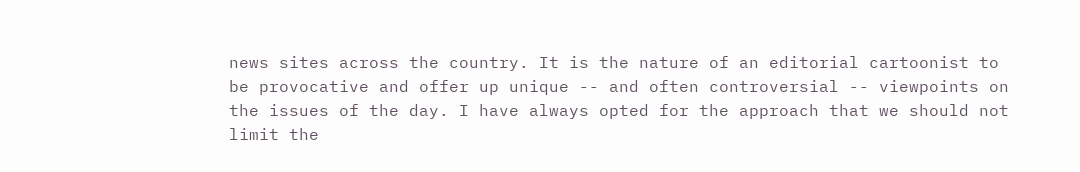news sites across the country. It is the nature of an editorial cartoonist to be provocative and offer up unique -- and often controversial -- viewpoints on the issues of the day. I have always opted for the approach that we should not limit the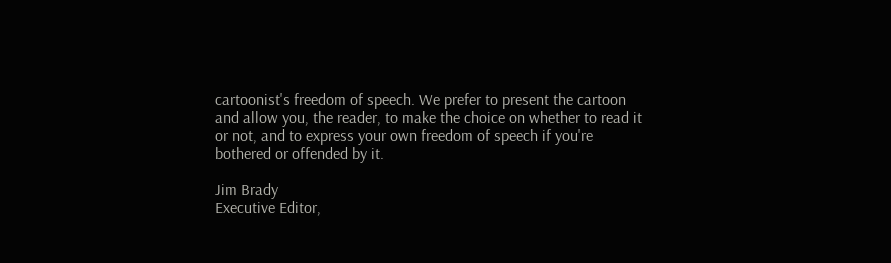cartoonist's freedom of speech. We prefer to present the cartoon and allow you, the reader, to make the choice on whether to read it or not, and to express your own freedom of speech if you're bothered or offended by it.

Jim Brady
Executive Editor,